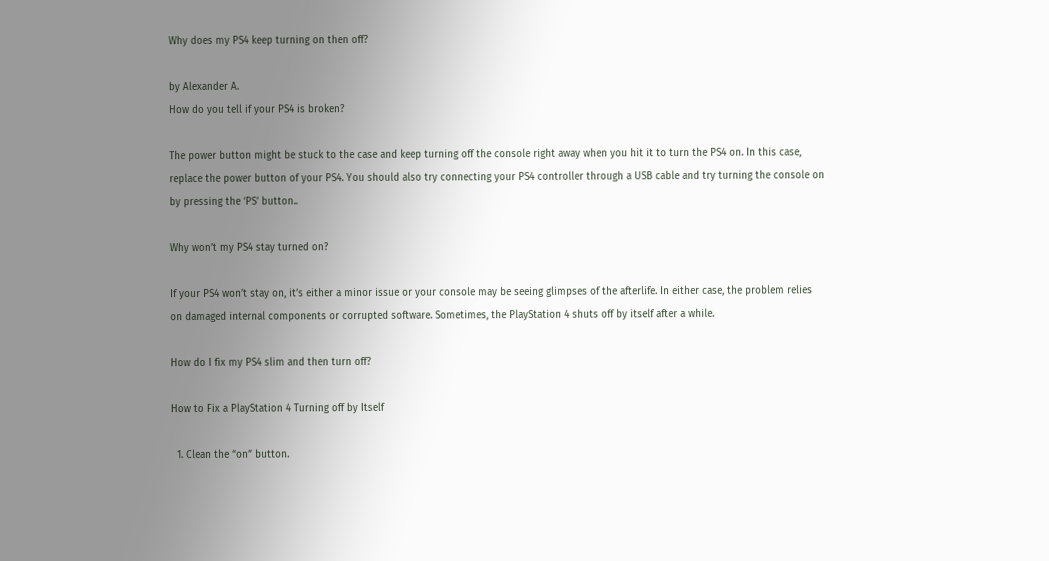Why does my PS4 keep turning on then off?

by Alexander A.
How do you tell if your PS4 is broken?

The power button might be stuck to the case and keep turning off the console right away when you hit it to turn the PS4 on. In this case, replace the power button of your PS4. You should also try connecting your PS4 controller through a USB cable and try turning the console on by pressing the ‘PS’ button..

Why won’t my PS4 stay turned on?

If your PS4 won’t stay on, it’s either a minor issue or your console may be seeing glimpses of the afterlife. In either case, the problem relies on damaged internal components or corrupted software. Sometimes, the PlayStation 4 shuts off by itself after a while.

How do I fix my PS4 slim and then turn off?

How to Fix a PlayStation 4 Turning off by Itself

  1. Clean the “on” button.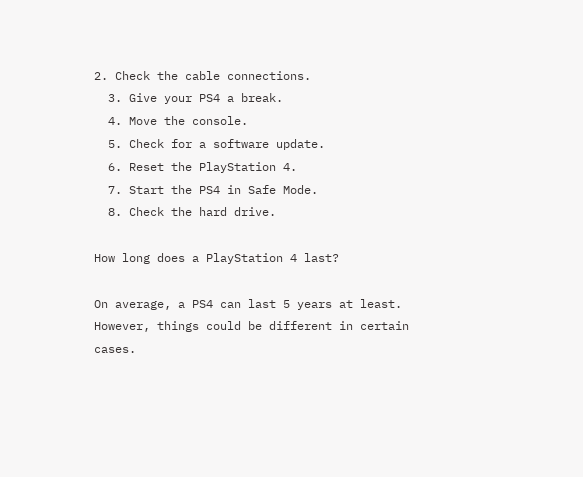2. Check the cable connections.
  3. Give your PS4 a break.
  4. Move the console.
  5. Check for a software update.
  6. Reset the PlayStation 4.
  7. Start the PS4 in Safe Mode.
  8. Check the hard drive.

How long does a PlayStation 4 last?

On average, a PS4 can last 5 years at least. However, things could be different in certain cases.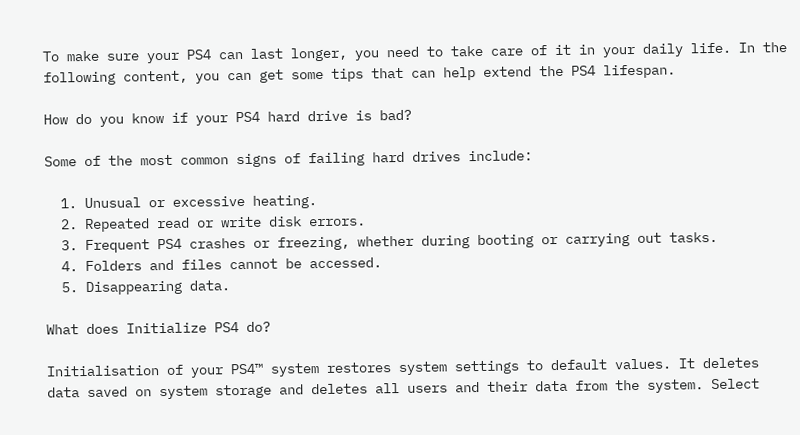To make sure your PS4 can last longer, you need to take care of it in your daily life. In the following content, you can get some tips that can help extend the PS4 lifespan.

How do you know if your PS4 hard drive is bad?

Some of the most common signs of failing hard drives include:

  1. Unusual or excessive heating.
  2. Repeated read or write disk errors.
  3. Frequent PS4 crashes or freezing, whether during booting or carrying out tasks.
  4. Folders and files cannot be accessed.
  5. Disappearing data.

What does Initialize PS4 do?

Initialisation of your PS4™ system restores system settings to default values. It deletes data saved on system storage and deletes all users and their data from the system. Select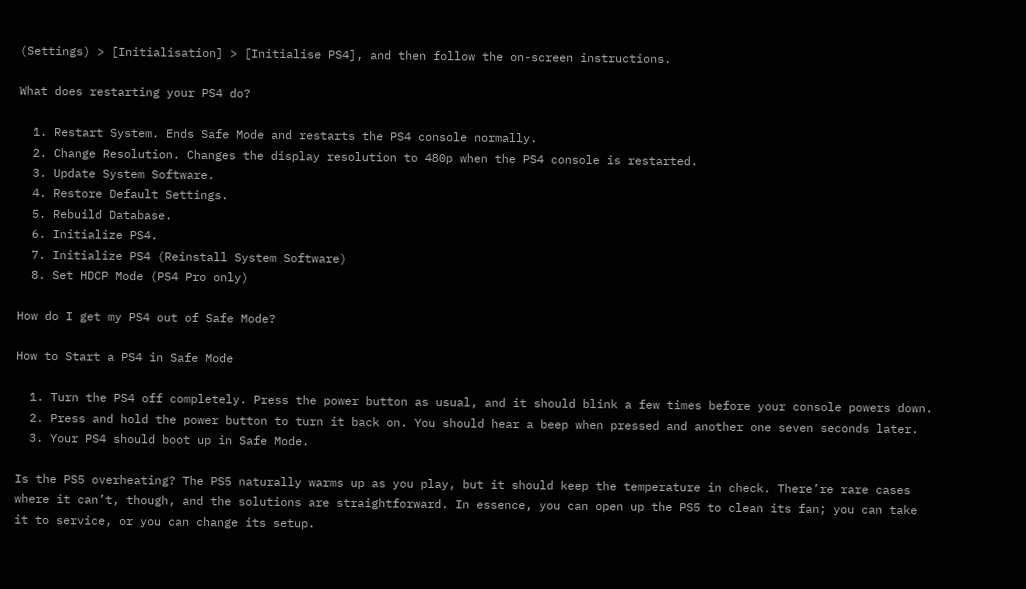(Settings) > [Initialisation] > [Initialise PS4], and then follow the on-screen instructions.

What does restarting your PS4 do?

  1. Restart System. Ends Safe Mode and restarts the PS4 console normally.
  2. Change Resolution. Changes the display resolution to 480p when the PS4 console is restarted.
  3. Update System Software.
  4. Restore Default Settings.
  5. Rebuild Database.
  6. Initialize PS4.
  7. Initialize PS4 (Reinstall System Software)
  8. Set HDCP Mode (PS4 Pro only)

How do I get my PS4 out of Safe Mode?

How to Start a PS4 in Safe Mode

  1. Turn the PS4 off completely. Press the power button as usual, and it should blink a few times before your console powers down.
  2. Press and hold the power button to turn it back on. You should hear a beep when pressed and another one seven seconds later.
  3. Your PS4 should boot up in Safe Mode.

Is the PS5 overheating? The PS5 naturally warms up as you play, but it should keep the temperature in check. There’re rare cases where it can’t, though, and the solutions are straightforward. In essence, you can open up the PS5 to clean its fan; you can take it to service, or you can change its setup.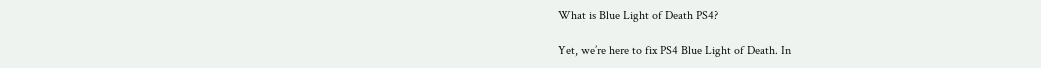What is Blue Light of Death PS4?

Yet, we’re here to fix PS4 Blue Light of Death. In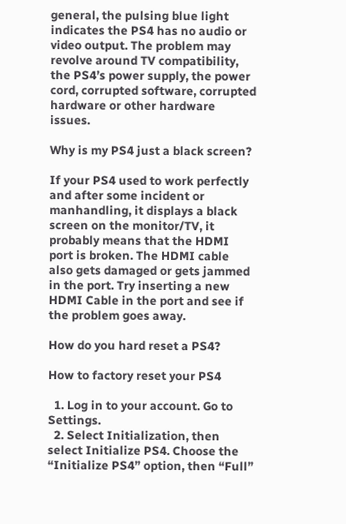general, the pulsing blue light indicates the PS4 has no audio or video output. The problem may revolve around TV compatibility, the PS4’s power supply, the power cord, corrupted software, corrupted hardware or other hardware issues.

Why is my PS4 just a black screen?

If your PS4 used to work perfectly and after some incident or manhandling, it displays a black screen on the monitor/TV, it probably means that the HDMI port is broken. The HDMI cable also gets damaged or gets jammed in the port. Try inserting a new HDMI Cable in the port and see if the problem goes away.

How do you hard reset a PS4?

How to factory reset your PS4

  1. Log in to your account. Go to Settings.
  2. Select Initialization, then select Initialize PS4. Choose the “Initialize PS4” option, then “Full”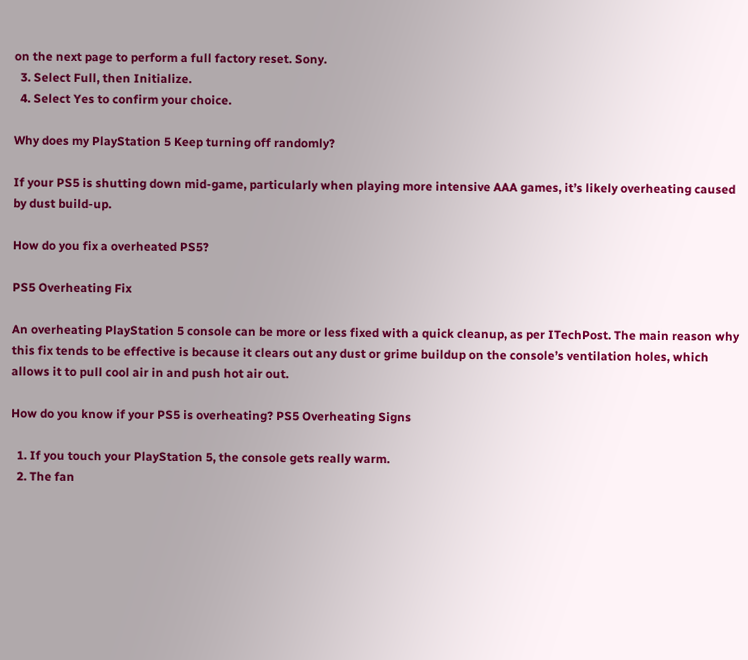on the next page to perform a full factory reset. Sony.
  3. Select Full, then Initialize.
  4. Select Yes to confirm your choice.

Why does my PlayStation 5 Keep turning off randomly?

If your PS5 is shutting down mid-game, particularly when playing more intensive AAA games, it’s likely overheating caused by dust build-up.

How do you fix a overheated PS5?

PS5 Overheating Fix

An overheating PlayStation 5 console can be more or less fixed with a quick cleanup, as per ITechPost. The main reason why this fix tends to be effective is because it clears out any dust or grime buildup on the console’s ventilation holes, which allows it to pull cool air in and push hot air out.

How do you know if your PS5 is overheating? PS5 Overheating Signs

  1. If you touch your PlayStation 5, the console gets really warm.
  2. The fan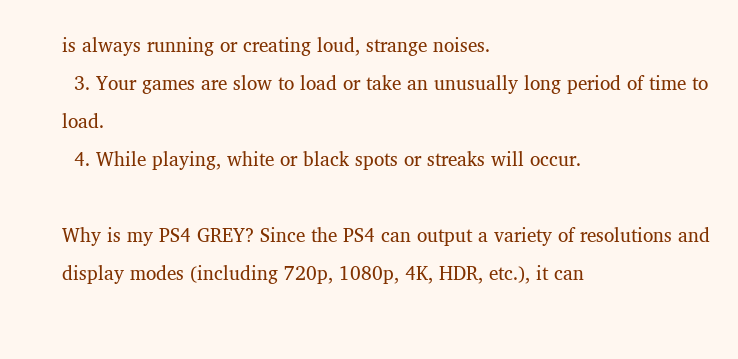is always running or creating loud, strange noises.
  3. Your games are slow to load or take an unusually long period of time to load.
  4. While playing, white or black spots or streaks will occur.

Why is my PS4 GREY? Since the PS4 can output a variety of resolutions and display modes (including 720p, 1080p, 4K, HDR, etc.), it can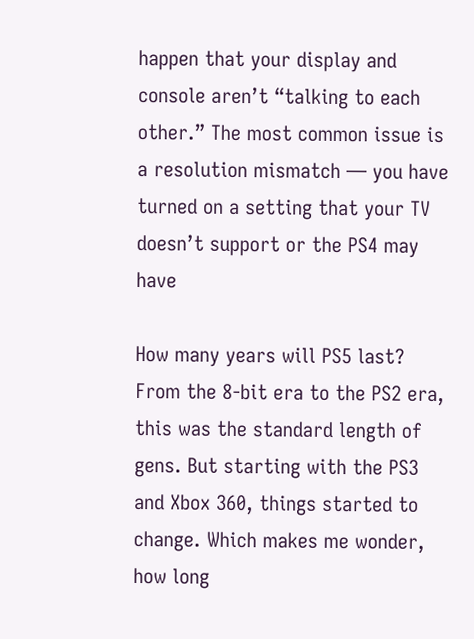happen that your display and console aren’t “talking to each other.” The most common issue is a resolution mismatch — you have turned on a setting that your TV doesn’t support or the PS4 may have

How many years will PS5 last? From the 8-bit era to the PS2 era, this was the standard length of gens. But starting with the PS3 and Xbox 360, things started to change. Which makes me wonder, how long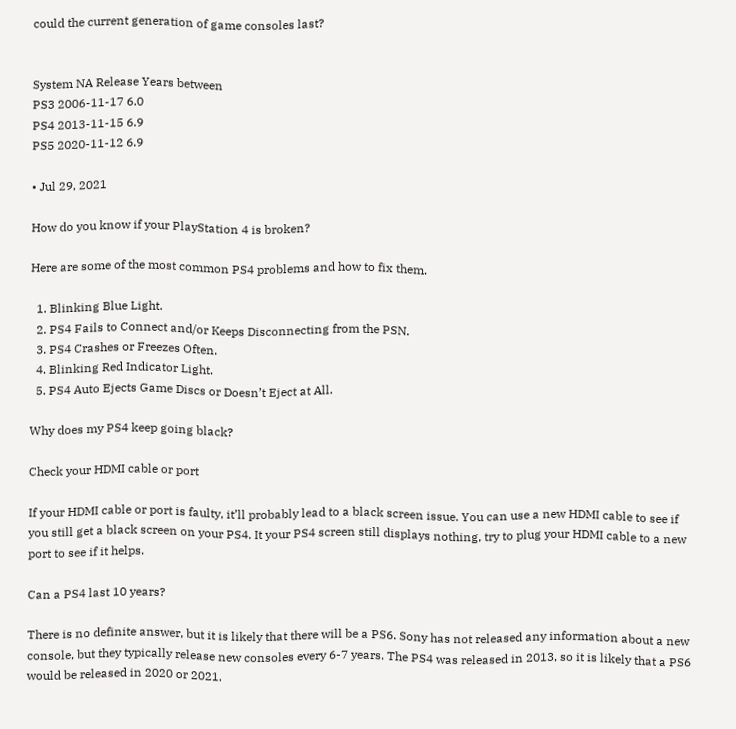could the current generation of game consoles last?


System NA Release Years between
PS3 2006-11-17 6.0
PS4 2013-11-15 6.9
PS5 2020-11-12 6.9

• Jul 29, 2021

How do you know if your PlayStation 4 is broken?

Here are some of the most common PS4 problems and how to fix them.

  1. Blinking Blue Light.
  2. PS4 Fails to Connect and/or Keeps Disconnecting from the PSN.
  3. PS4 Crashes or Freezes Often.
  4. Blinking Red Indicator Light.
  5. PS4 Auto Ejects Game Discs or Doesn’t Eject at All.

Why does my PS4 keep going black?

Check your HDMI cable or port

If your HDMI cable or port is faulty, it’ll probably lead to a black screen issue. You can use a new HDMI cable to see if you still get a black screen on your PS4. It your PS4 screen still displays nothing, try to plug your HDMI cable to a new port to see if it helps.

Can a PS4 last 10 years?

There is no definite answer, but it is likely that there will be a PS6. Sony has not released any information about a new console, but they typically release new consoles every 6-7 years. The PS4 was released in 2013, so it is likely that a PS6 would be released in 2020 or 2021.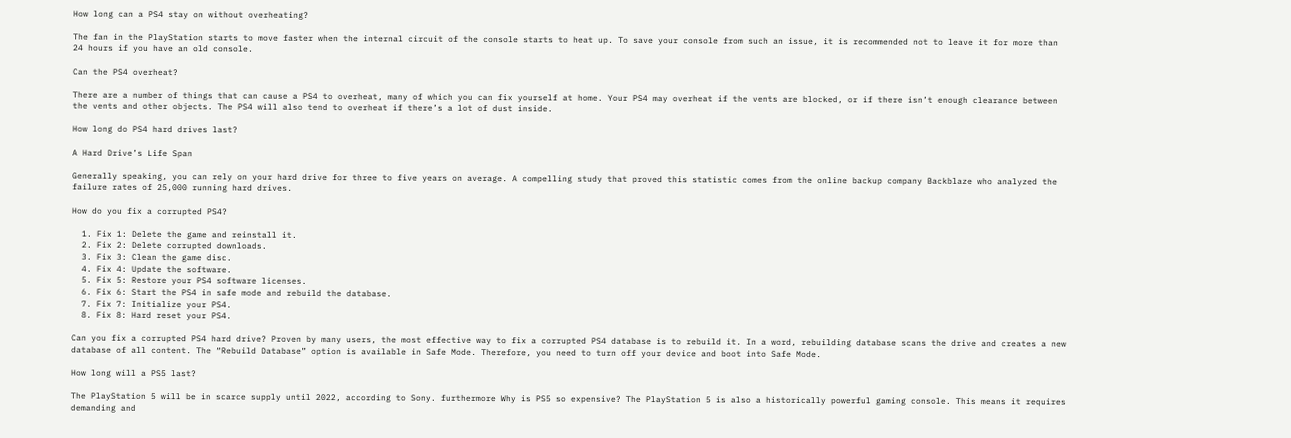How long can a PS4 stay on without overheating?

The fan in the PlayStation starts to move faster when the internal circuit of the console starts to heat up. To save your console from such an issue, it is recommended not to leave it for more than 24 hours if you have an old console.

Can the PS4 overheat?

There are a number of things that can cause a PS4 to overheat, many of which you can fix yourself at home. Your PS4 may overheat if the vents are blocked, or if there isn’t enough clearance between the vents and other objects. The PS4 will also tend to overheat if there’s a lot of dust inside.

How long do PS4 hard drives last?

A Hard Drive’s Life Span

Generally speaking, you can rely on your hard drive for three to five years on average. A compelling study that proved this statistic comes from the online backup company Backblaze who analyzed the failure rates of 25,000 running hard drives.

How do you fix a corrupted PS4?

  1. Fix 1: Delete the game and reinstall it.
  2. Fix 2: Delete corrupted downloads.
  3. Fix 3: Clean the game disc.
  4. Fix 4: Update the software.
  5. Fix 5: Restore your PS4 software licenses.
  6. Fix 6: Start the PS4 in safe mode and rebuild the database.
  7. Fix 7: Initialize your PS4.
  8. Fix 8: Hard reset your PS4.

Can you fix a corrupted PS4 hard drive? Proven by many users, the most effective way to fix a corrupted PS4 database is to rebuild it. In a word, rebuilding database scans the drive and creates a new database of all content. The “Rebuild Database” option is available in Safe Mode. Therefore, you need to turn off your device and boot into Safe Mode.

How long will a PS5 last?

The PlayStation 5 will be in scarce supply until 2022, according to Sony. furthermore Why is PS5 so expensive? The PlayStation 5 is also a historically powerful gaming console. This means it requires demanding and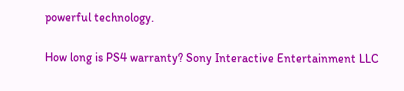powerful technology.

How long is PS4 warranty? Sony Interactive Entertainment LLC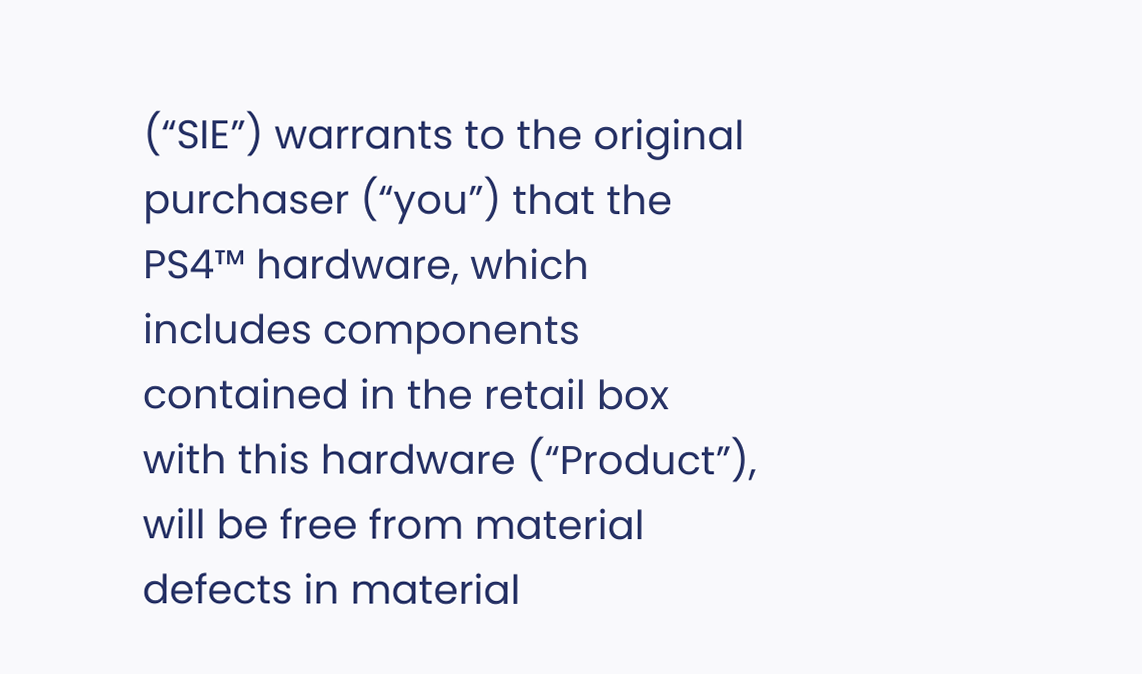(“SIE”) warrants to the original purchaser (“you”) that the PS4™ hardware, which includes components contained in the retail box with this hardware (“Product”), will be free from material defects in material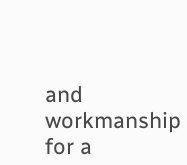and workmanship for a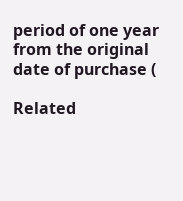period of one year from the original date of purchase (

Related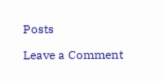Posts

Leave a Comment